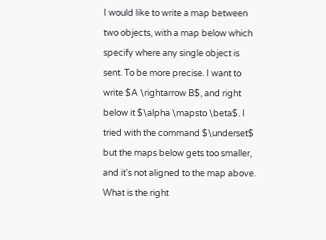I would like to write a map between two objects, with a map below which specify where any single object is sent. To be more precise. I want to write $A \rightarrow B$, and right below it $\alpha \mapsto \beta$. I tried with the command $\underset$ but the maps below gets too smaller, and it's not aligned to the map above. What is the right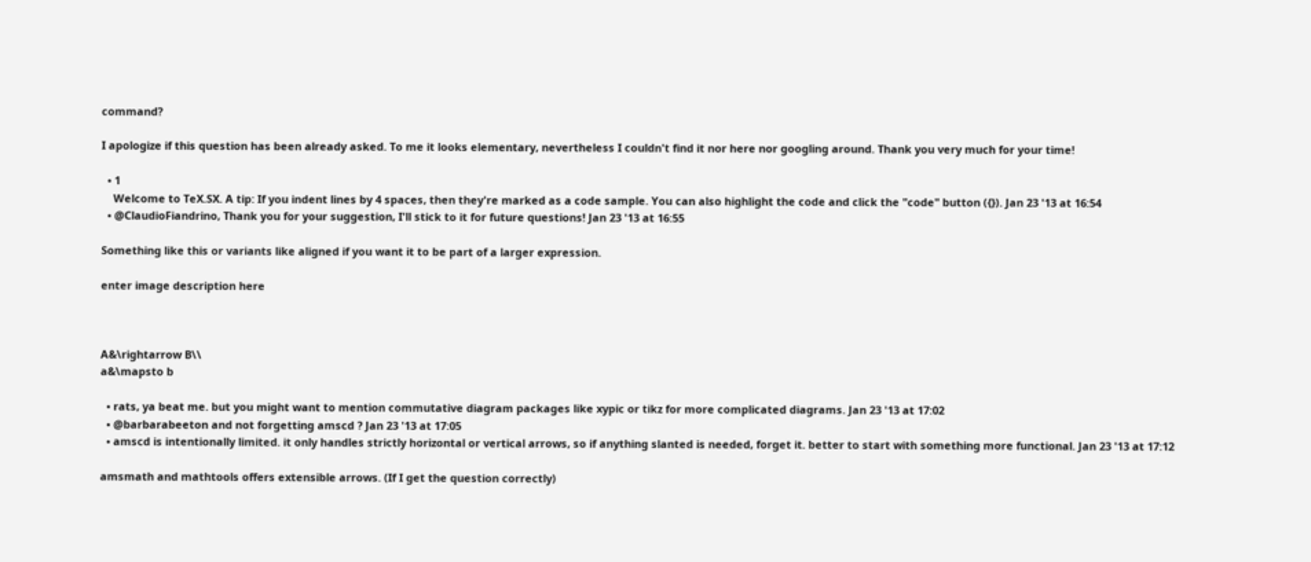command?

I apologize if this question has been already asked. To me it looks elementary, nevertheless I couldn't find it nor here nor googling around. Thank you very much for your time!

  • 1
    Welcome to TeX.SX. A tip: If you indent lines by 4 spaces, then they're marked as a code sample. You can also highlight the code and click the "code" button ({}). Jan 23 '13 at 16:54
  • @ClaudioFiandrino, Thank you for your suggestion, I'll stick to it for future questions! Jan 23 '13 at 16:55

Something like this or variants like aligned if you want it to be part of a larger expression.

enter image description here



A&\rightarrow B\\
a&\mapsto b

  • rats, ya beat me. but you might want to mention commutative diagram packages like xypic or tikz for more complicated diagrams. Jan 23 '13 at 17:02
  • @barbarabeeton and not forgetting amscd ? Jan 23 '13 at 17:05
  • amscd is intentionally limited. it only handles strictly horizontal or vertical arrows, so if anything slanted is needed, forget it. better to start with something more functional. Jan 23 '13 at 17:12

amsmath and mathtools offers extensible arrows. (If I get the question correctly)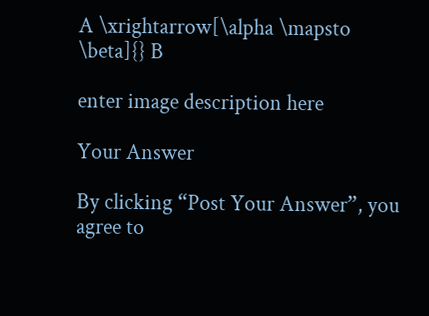A \xrightarrow[\alpha \mapsto \beta]{} B

enter image description here

Your Answer

By clicking “Post Your Answer”, you agree to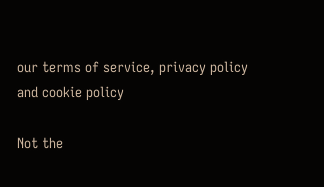our terms of service, privacy policy and cookie policy

Not the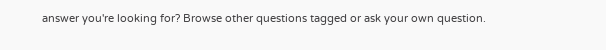answer you're looking for? Browse other questions tagged or ask your own question.